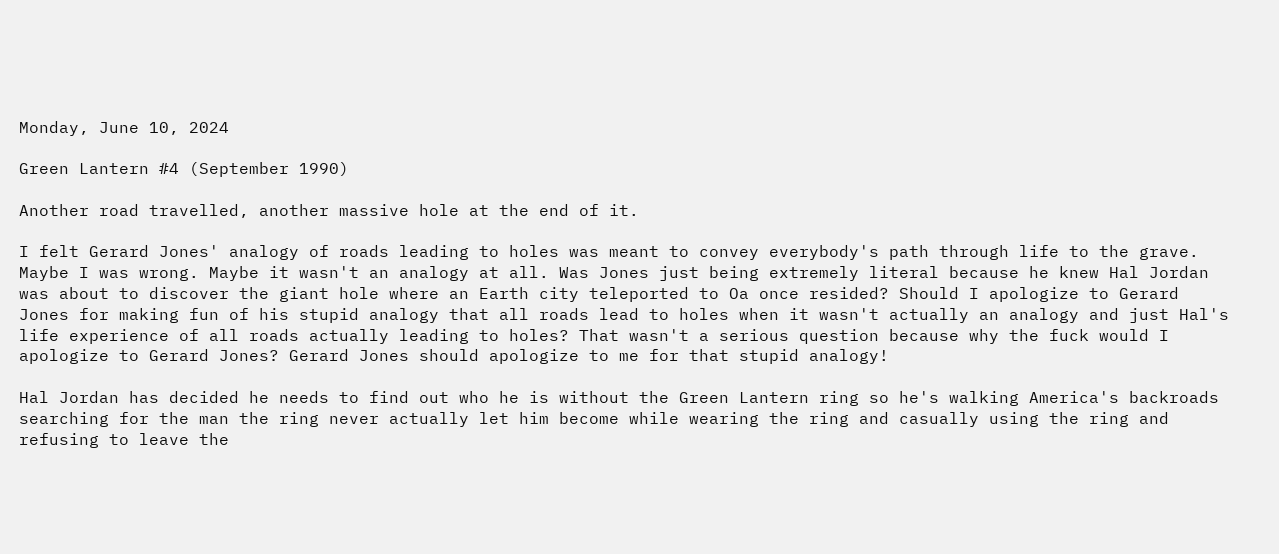Monday, June 10, 2024

Green Lantern #4 (September 1990)

Another road travelled, another massive hole at the end of it.

I felt Gerard Jones' analogy of roads leading to holes was meant to convey everybody's path through life to the grave. Maybe I was wrong. Maybe it wasn't an analogy at all. Was Jones just being extremely literal because he knew Hal Jordan was about to discover the giant hole where an Earth city teleported to Oa once resided? Should I apologize to Gerard Jones for making fun of his stupid analogy that all roads lead to holes when it wasn't actually an analogy and just Hal's life experience of all roads actually leading to holes? That wasn't a serious question because why the fuck would I apologize to Gerard Jones? Gerard Jones should apologize to me for that stupid analogy!

Hal Jordan has decided he needs to find out who he is without the Green Lantern ring so he's walking America's backroads searching for the man the ring never actually let him become while wearing the ring and casually using the ring and refusing to leave the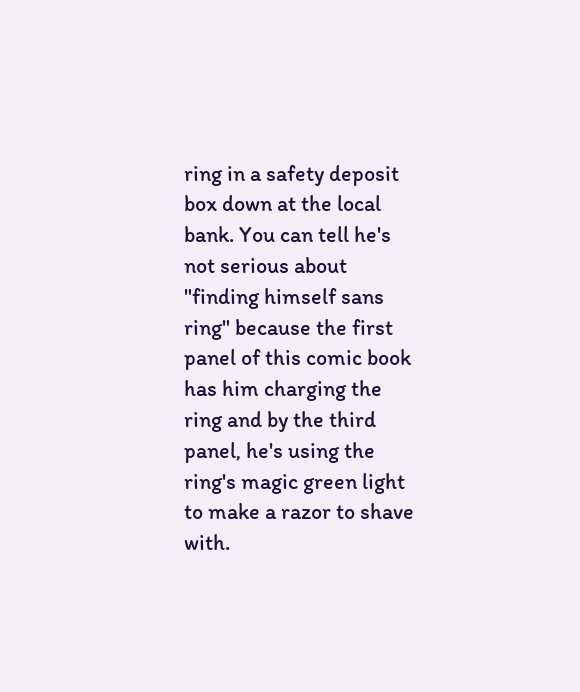ring in a safety deposit box down at the local bank. You can tell he's not serious about "finding himself sans ring" because the first panel of this comic book has him charging the ring and by the third panel, he's using the ring's magic green light to make a razor to shave with.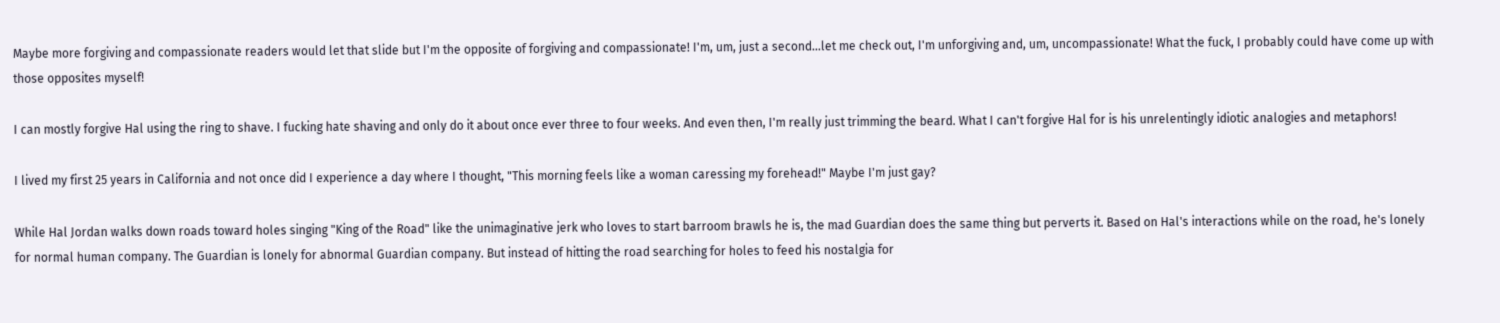Maybe more forgiving and compassionate readers would let that slide but I'm the opposite of forgiving and compassionate! I'm, um, just a second...let me check out, I'm unforgiving and, um, uncompassionate! What the fuck, I probably could have come up with those opposites myself!

I can mostly forgive Hal using the ring to shave. I fucking hate shaving and only do it about once ever three to four weeks. And even then, I'm really just trimming the beard. What I can't forgive Hal for is his unrelentingly idiotic analogies and metaphors!

I lived my first 25 years in California and not once did I experience a day where I thought, "This morning feels like a woman caressing my forehead!" Maybe I'm just gay?

While Hal Jordan walks down roads toward holes singing "King of the Road" like the unimaginative jerk who loves to start barroom brawls he is, the mad Guardian does the same thing but perverts it. Based on Hal's interactions while on the road, he's lonely for normal human company. The Guardian is lonely for abnormal Guardian company. But instead of hitting the road searching for holes to feed his nostalgia for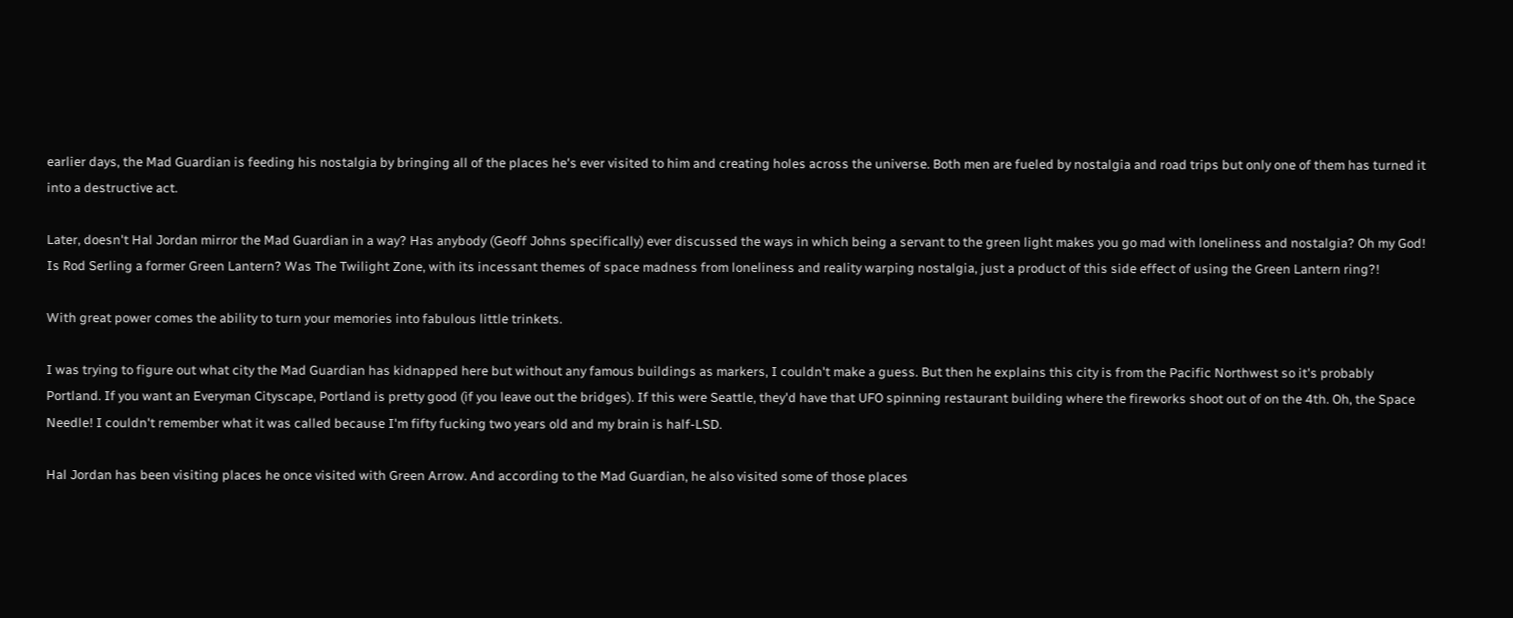earlier days, the Mad Guardian is feeding his nostalgia by bringing all of the places he's ever visited to him and creating holes across the universe. Both men are fueled by nostalgia and road trips but only one of them has turned it into a destructive act.

Later, doesn't Hal Jordan mirror the Mad Guardian in a way? Has anybody (Geoff Johns specifically) ever discussed the ways in which being a servant to the green light makes you go mad with loneliness and nostalgia? Oh my God! Is Rod Serling a former Green Lantern? Was The Twilight Zone, with its incessant themes of space madness from loneliness and reality warping nostalgia, just a product of this side effect of using the Green Lantern ring?!

With great power comes the ability to turn your memories into fabulous little trinkets.

I was trying to figure out what city the Mad Guardian has kidnapped here but without any famous buildings as markers, I couldn't make a guess. But then he explains this city is from the Pacific Northwest so it's probably Portland. If you want an Everyman Cityscape, Portland is pretty good (if you leave out the bridges). If this were Seattle, they'd have that UFO spinning restaurant building where the fireworks shoot out of on the 4th. Oh, the Space Needle! I couldn't remember what it was called because I'm fifty fucking two years old and my brain is half-LSD.

Hal Jordan has been visiting places he once visited with Green Arrow. And according to the Mad Guardian, he also visited some of those places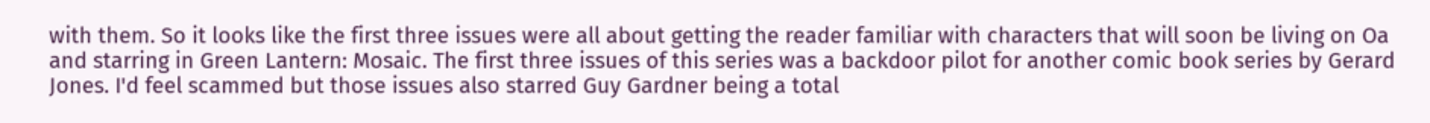with them. So it looks like the first three issues were all about getting the reader familiar with characters that will soon be living on Oa and starring in Green Lantern: Mosaic. The first three issues of this series was a backdoor pilot for another comic book series by Gerard Jones. I'd feel scammed but those issues also starred Guy Gardner being a total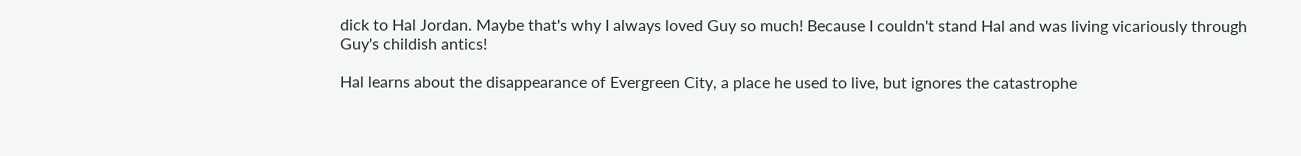dick to Hal Jordan. Maybe that's why I always loved Guy so much! Because I couldn't stand Hal and was living vicariously through Guy's childish antics!

Hal learns about the disappearance of Evergreen City, a place he used to live, but ignores the catastrophe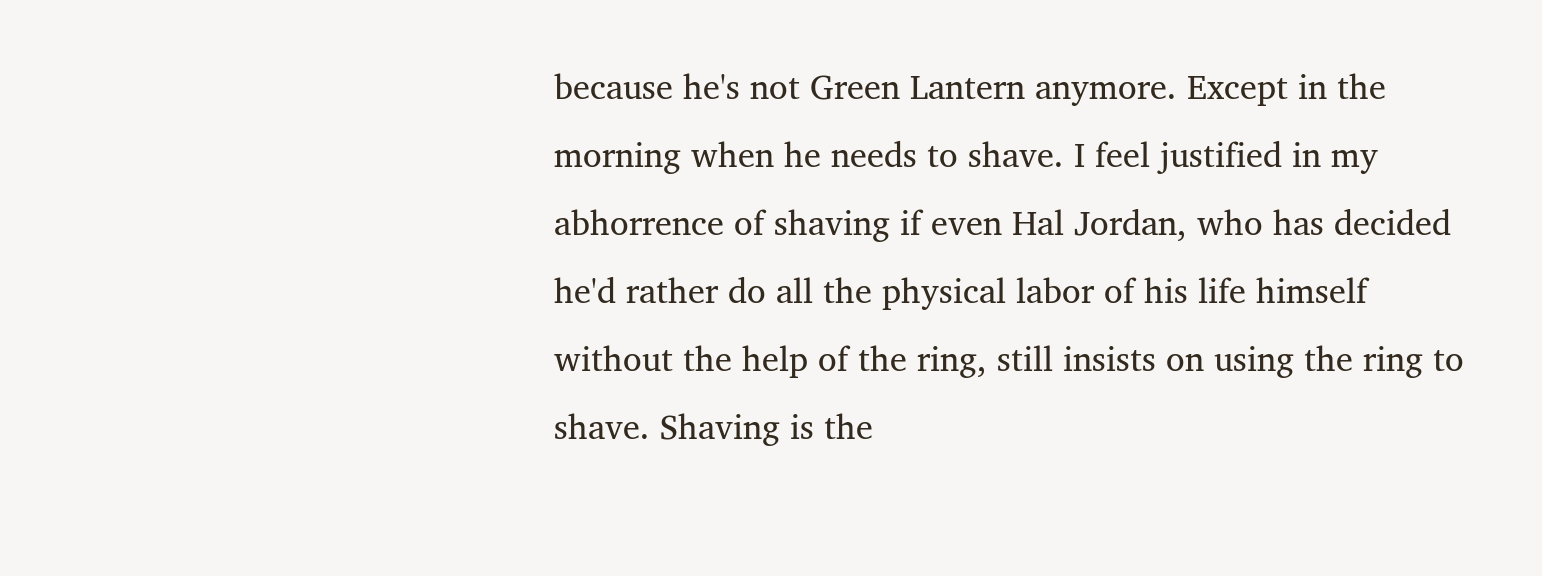because he's not Green Lantern anymore. Except in the morning when he needs to shave. I feel justified in my abhorrence of shaving if even Hal Jordan, who has decided he'd rather do all the physical labor of his life himself without the help of the ring, still insists on using the ring to shave. Shaving is the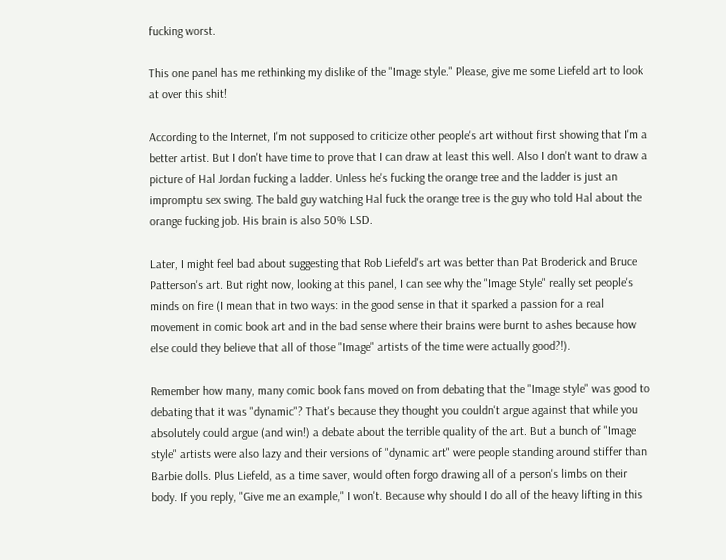fucking worst.

This one panel has me rethinking my dislike of the "Image style." Please, give me some Liefeld art to look at over this shit!

According to the Internet, I'm not supposed to criticize other people's art without first showing that I'm a better artist. But I don't have time to prove that I can draw at least this well. Also I don't want to draw a picture of Hal Jordan fucking a ladder. Unless he's fucking the orange tree and the ladder is just an impromptu sex swing. The bald guy watching Hal fuck the orange tree is the guy who told Hal about the orange fucking job. His brain is also 50% LSD.

Later, I might feel bad about suggesting that Rob Liefeld's art was better than Pat Broderick and Bruce Patterson's art. But right now, looking at this panel, I can see why the "Image Style" really set people's minds on fire (I mean that in two ways: in the good sense in that it sparked a passion for a real movement in comic book art and in the bad sense where their brains were burnt to ashes because how else could they believe that all of those "Image" artists of the time were actually good?!).

Remember how many, many comic book fans moved on from debating that the "Image style" was good to debating that it was "dynamic"? That's because they thought you couldn't argue against that while you absolutely could argue (and win!) a debate about the terrible quality of the art. But a bunch of "Image style" artists were also lazy and their versions of "dynamic art" were people standing around stiffer than Barbie dolls. Plus Liefeld, as a time saver, would often forgo drawing all of a person's limbs on their body. If you reply, "Give me an example," I won't. Because why should I do all of the heavy lifting in this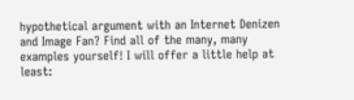hypothetical argument with an Internet Denizen and Image Fan? Find all of the many, many examples yourself! I will offer a little help at least: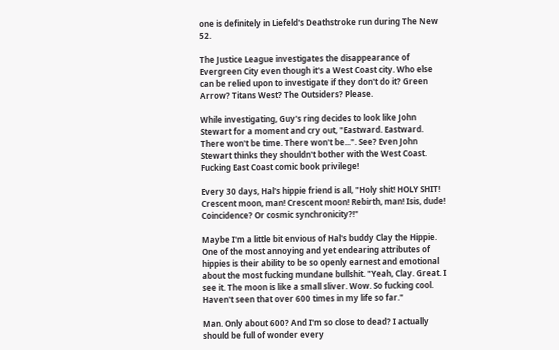one is definitely in Liefeld's Deathstroke run during The New 52.

The Justice League investigates the disappearance of Evergreen City even though it's a West Coast city. Who else can be relied upon to investigate if they don't do it? Green Arrow? Titans West? The Outsiders? Please.

While investigating, Guy's ring decides to look like John Stewart for a moment and cry out, "Eastward. Eastward. There won't be time. There won't be...". See? Even John Stewart thinks they shouldn't bother with the West Coast. Fucking East Coast comic book privilege!

Every 30 days, Hal's hippie friend is all, "Holy shit! HOLY SHIT! Crescent moon, man! Crescent moon! Rebirth, man! Isis, dude! Coincidence? Or cosmic synchronicity?!"

Maybe I'm a little bit envious of Hal's buddy Clay the Hippie. One of the most annoying and yet endearing attributes of hippies is their ability to be so openly earnest and emotional about the most fucking mundane bullshit. "Yeah, Clay. Great. I see it. The moon is like a small sliver. Wow. So fucking cool. Haven't seen that over 600 times in my life so far."

Man. Only about 600? And I'm so close to dead? I actually should be full of wonder every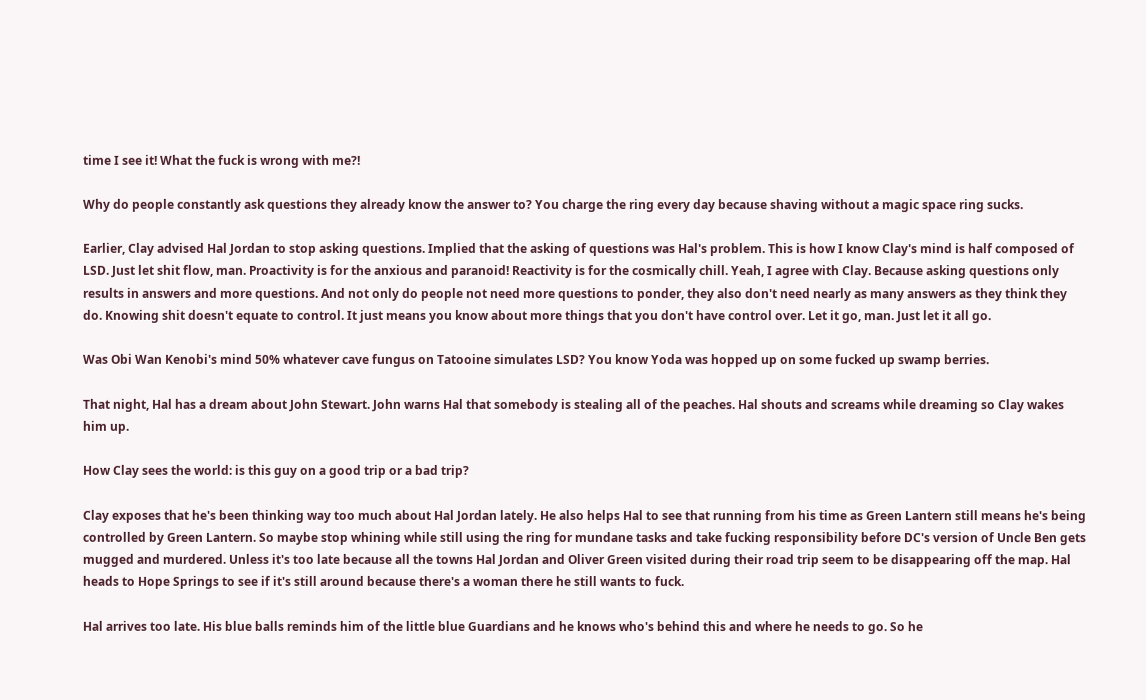time I see it! What the fuck is wrong with me?!

Why do people constantly ask questions they already know the answer to? You charge the ring every day because shaving without a magic space ring sucks.

Earlier, Clay advised Hal Jordan to stop asking questions. Implied that the asking of questions was Hal's problem. This is how I know Clay's mind is half composed of LSD. Just let shit flow, man. Proactivity is for the anxious and paranoid! Reactivity is for the cosmically chill. Yeah, I agree with Clay. Because asking questions only results in answers and more questions. And not only do people not need more questions to ponder, they also don't need nearly as many answers as they think they do. Knowing shit doesn't equate to control. It just means you know about more things that you don't have control over. Let it go, man. Just let it all go.

Was Obi Wan Kenobi's mind 50% whatever cave fungus on Tatooine simulates LSD? You know Yoda was hopped up on some fucked up swamp berries.

That night, Hal has a dream about John Stewart. John warns Hal that somebody is stealing all of the peaches. Hal shouts and screams while dreaming so Clay wakes him up.

How Clay sees the world: is this guy on a good trip or a bad trip?

Clay exposes that he's been thinking way too much about Hal Jordan lately. He also helps Hal to see that running from his time as Green Lantern still means he's being controlled by Green Lantern. So maybe stop whining while still using the ring for mundane tasks and take fucking responsibility before DC's version of Uncle Ben gets mugged and murdered. Unless it's too late because all the towns Hal Jordan and Oliver Green visited during their road trip seem to be disappearing off the map. Hal heads to Hope Springs to see if it's still around because there's a woman there he still wants to fuck.

Hal arrives too late. His blue balls reminds him of the little blue Guardians and he knows who's behind this and where he needs to go. So he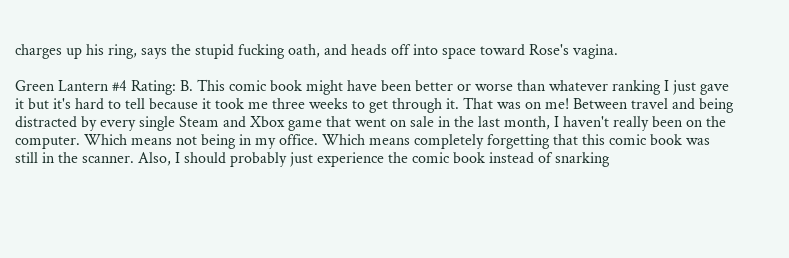charges up his ring, says the stupid fucking oath, and heads off into space toward Rose's vagina.

Green Lantern #4 Rating: B. This comic book might have been better or worse than whatever ranking I just gave it but it's hard to tell because it took me three weeks to get through it. That was on me! Between travel and being distracted by every single Steam and Xbox game that went on sale in the last month, I haven't really been on the computer. Which means not being in my office. Which means completely forgetting that this comic book was still in the scanner. Also, I should probably just experience the comic book instead of snarking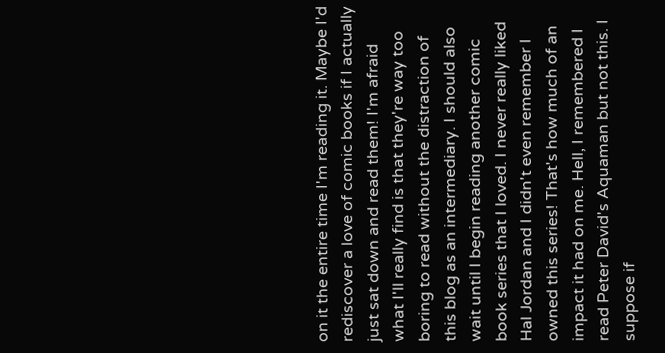on it the entire time I'm reading it. Maybe I'd rediscover a love of comic books if I actually just sat down and read them! I'm afraid what I'll really find is that they're way too boring to read without the distraction of this blog as an intermediary. I should also wait until I begin reading another comic book series that I loved. I never really liked Hal Jordan and I didn't even remember I owned this series! That's how much of an impact it had on me. Hell, I remembered I read Peter David's Aquaman but not this. I suppose if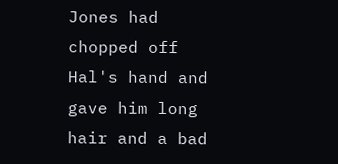Jones had chopped off Hal's hand and gave him long hair and a bad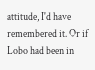attitude, I'd have remembered it. Or if Lobo had been in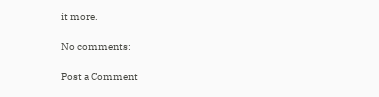it more.

No comments:

Post a Comment